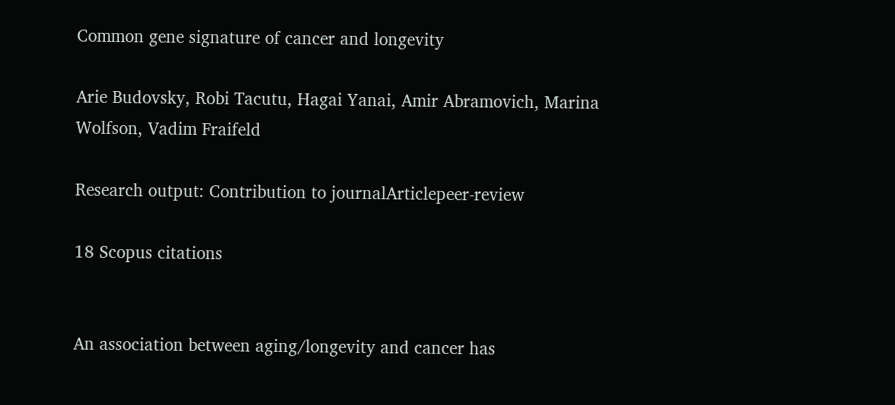Common gene signature of cancer and longevity

Arie Budovsky, Robi Tacutu, Hagai Yanai, Amir Abramovich, Marina Wolfson, Vadim Fraifeld

Research output: Contribution to journalArticlepeer-review

18 Scopus citations


An association between aging/longevity and cancer has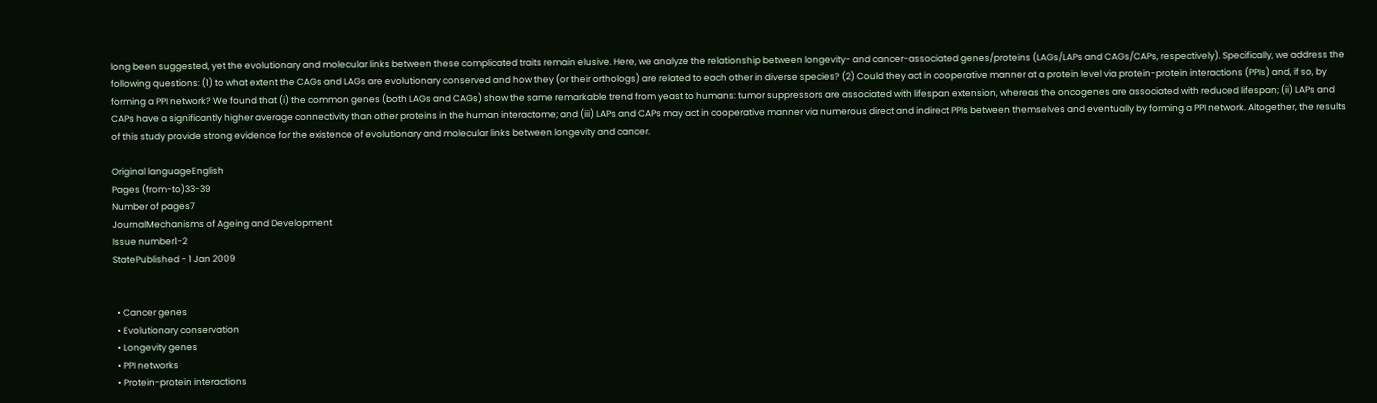long been suggested, yet the evolutionary and molecular links between these complicated traits remain elusive. Here, we analyze the relationship between longevity- and cancer-associated genes/proteins (LAGs/LAPs and CAGs/CAPs, respectively). Specifically, we address the following questions: (1) to what extent the CAGs and LAGs are evolutionary conserved and how they (or their orthologs) are related to each other in diverse species? (2) Could they act in cooperative manner at a protein level via protein-protein interactions (PPIs) and, if so, by forming a PPI network? We found that (i) the common genes (both LAGs and CAGs) show the same remarkable trend from yeast to humans: tumor suppressors are associated with lifespan extension, whereas the oncogenes are associated with reduced lifespan; (ii) LAPs and CAPs have a significantly higher average connectivity than other proteins in the human interactome; and (iii) LAPs and CAPs may act in cooperative manner via numerous direct and indirect PPIs between themselves and eventually by forming a PPI network. Altogether, the results of this study provide strong evidence for the existence of evolutionary and molecular links between longevity and cancer.

Original languageEnglish
Pages (from-to)33-39
Number of pages7
JournalMechanisms of Ageing and Development
Issue number1-2
StatePublished - 1 Jan 2009


  • Cancer genes
  • Evolutionary conservation
  • Longevity genes
  • PPI networks
  • Protein-protein interactions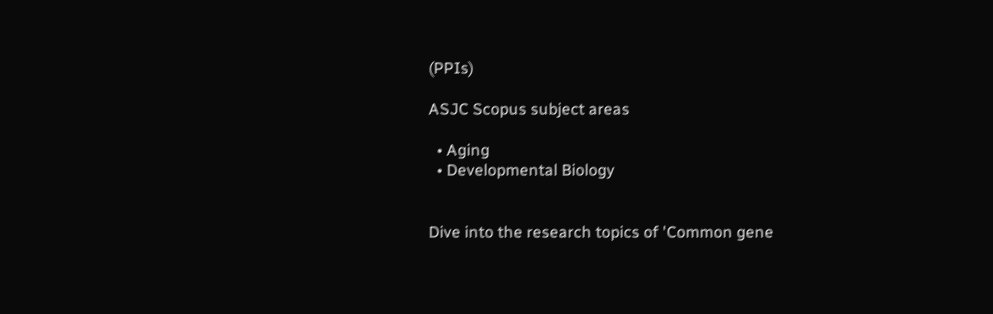(PPIs)

ASJC Scopus subject areas

  • Aging
  • Developmental Biology


Dive into the research topics of 'Common gene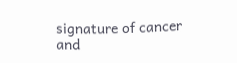signature of cancer and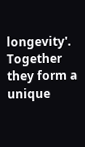longevity'. Together they form a unique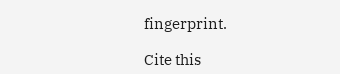fingerprint.

Cite this